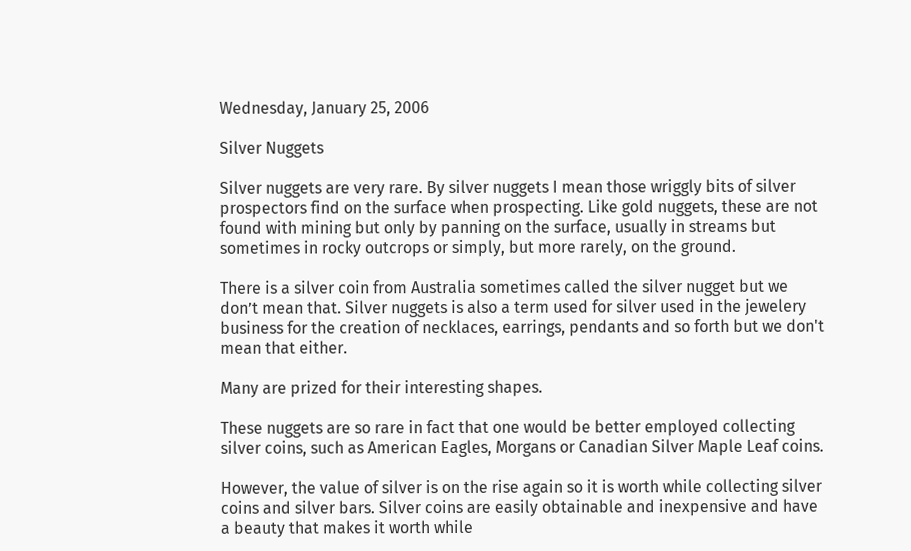Wednesday, January 25, 2006

Silver Nuggets

Silver nuggets are very rare. By silver nuggets I mean those wriggly bits of silver prospectors find on the surface when prospecting. Like gold nuggets, these are not found with mining but only by panning on the surface, usually in streams but sometimes in rocky outcrops or simply, but more rarely, on the ground.

There is a silver coin from Australia sometimes called the silver nugget but we don’t mean that. Silver nuggets is also a term used for silver used in the jewelery business for the creation of necklaces, earrings, pendants and so forth but we don't mean that either.

Many are prized for their interesting shapes.

These nuggets are so rare in fact that one would be better employed collecting silver coins, such as American Eagles, Morgans or Canadian Silver Maple Leaf coins.

However, the value of silver is on the rise again so it is worth while collecting silver coins and silver bars. Silver coins are easily obtainable and inexpensive and have a beauty that makes it worth while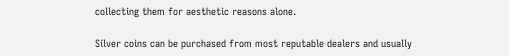collecting them for aesthetic reasons alone.

Silver coins can be purchased from most reputable dealers and usually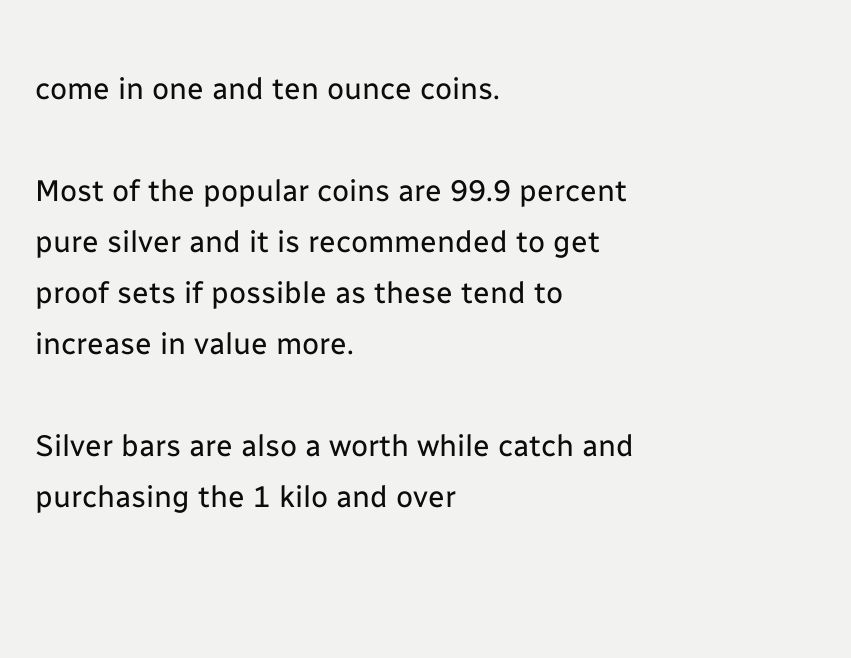come in one and ten ounce coins.

Most of the popular coins are 99.9 percent pure silver and it is recommended to get proof sets if possible as these tend to increase in value more.

Silver bars are also a worth while catch and purchasing the 1 kilo and over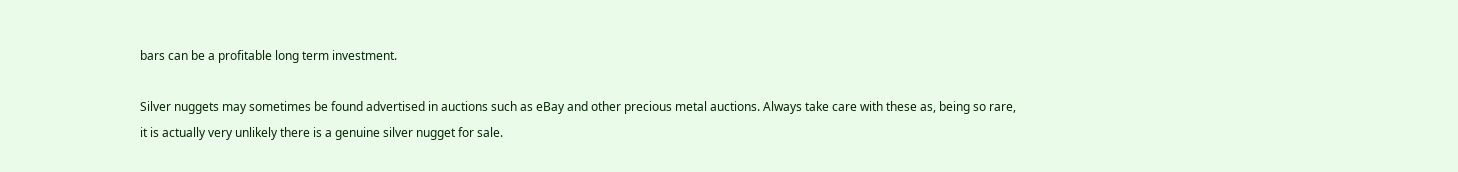bars can be a profitable long term investment.

Silver nuggets may sometimes be found advertised in auctions such as eBay and other precious metal auctions. Always take care with these as, being so rare, it is actually very unlikely there is a genuine silver nugget for sale.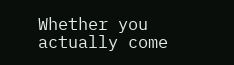Whether you actually come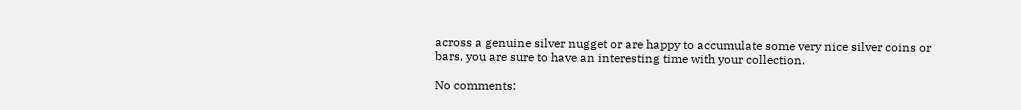across a genuine silver nugget or are happy to accumulate some very nice silver coins or bars, you are sure to have an interesting time with your collection.

No comments: